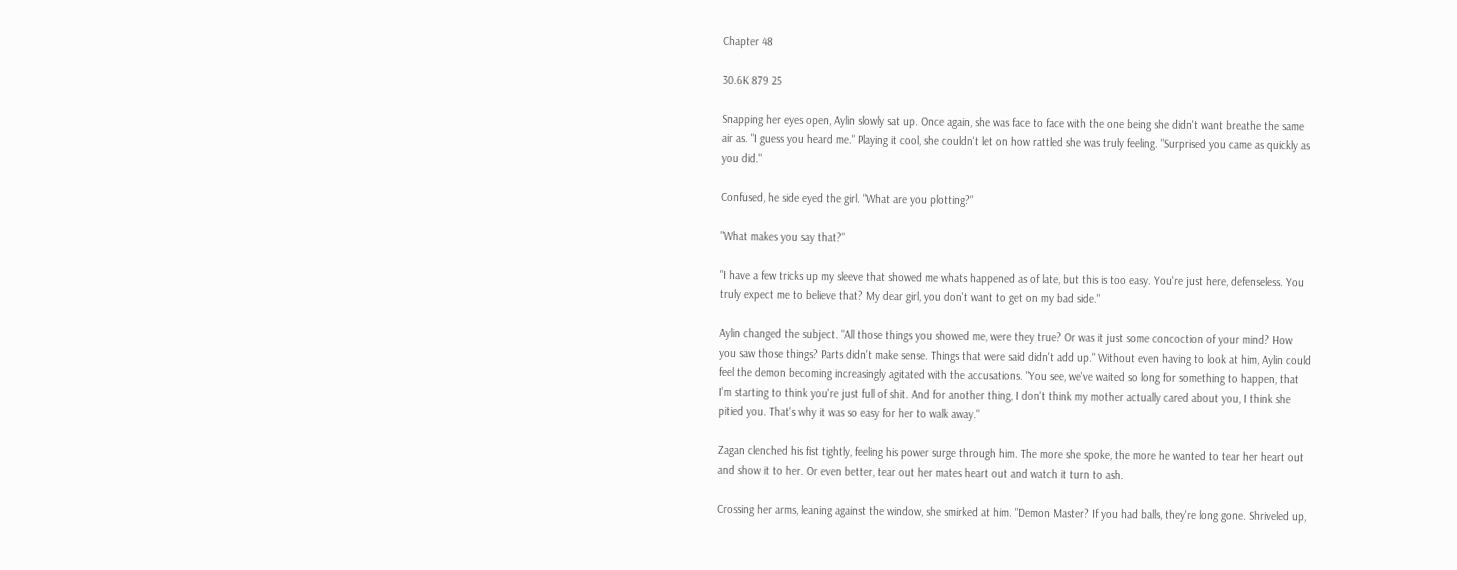Chapter 48

30.6K 879 25

Snapping her eyes open, Aylin slowly sat up. Once again, she was face to face with the one being she didn't want breathe the same air as. "I guess you heard me." Playing it cool, she couldn't let on how rattled she was truly feeling. "Surprised you came as quickly as you did."

Confused, he side eyed the girl. "What are you plotting?"

"What makes you say that?"

"I have a few tricks up my sleeve that showed me whats happened as of late, but this is too easy. You're just here, defenseless. You truly expect me to believe that? My dear girl, you don't want to get on my bad side."

Aylin changed the subject. "All those things you showed me, were they true? Or was it just some concoction of your mind? How you saw those things? Parts didn't make sense. Things that were said didn't add up." Without even having to look at him, Aylin could feel the demon becoming increasingly agitated with the accusations. "You see, we've waited so long for something to happen, that I'm starting to think you're just full of shit. And for another thing, I don't think my mother actually cared about you, I think she pitied you. That's why it was so easy for her to walk away."

Zagan clenched his fist tightly, feeling his power surge through him. The more she spoke, the more he wanted to tear her heart out and show it to her. Or even better, tear out her mates heart out and watch it turn to ash.

Crossing her arms, leaning against the window, she smirked at him. "Demon Master? If you had balls, they're long gone. Shriveled up,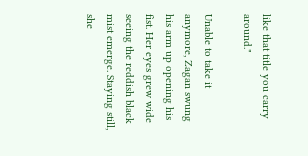like that title you carry around."

Unable to take it anymore, Zagan swung his arm up opening his fist. Her eyes grew wide seeing the reddish black mist emerge. Staying still, she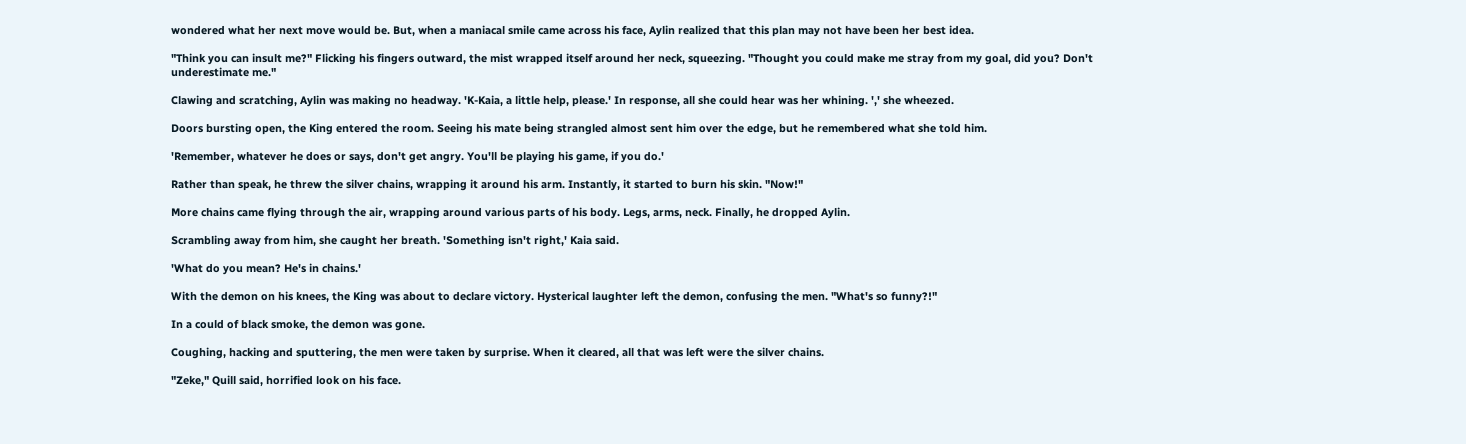wondered what her next move would be. But, when a maniacal smile came across his face, Aylin realized that this plan may not have been her best idea.

"Think you can insult me?" Flicking his fingers outward, the mist wrapped itself around her neck, squeezing. "Thought you could make me stray from my goal, did you? Don't underestimate me."

Clawing and scratching, Aylin was making no headway. 'K-Kaia, a little help, please.' In response, all she could hear was her whining. ',' she wheezed.

Doors bursting open, the King entered the room. Seeing his mate being strangled almost sent him over the edge, but he remembered what she told him.

'Remember, whatever he does or says, don't get angry. You'll be playing his game, if you do.'

Rather than speak, he threw the silver chains, wrapping it around his arm. Instantly, it started to burn his skin. "Now!"

More chains came flying through the air, wrapping around various parts of his body. Legs, arms, neck. Finally, he dropped Aylin.

Scrambling away from him, she caught her breath. 'Something isn't right,' Kaia said.

'What do you mean? He's in chains.'

With the demon on his knees, the King was about to declare victory. Hysterical laughter left the demon, confusing the men. "What's so funny?!"

In a could of black smoke, the demon was gone.

Coughing, hacking and sputtering, the men were taken by surprise. When it cleared, all that was left were the silver chains.

"Zeke," Quill said, horrified look on his face.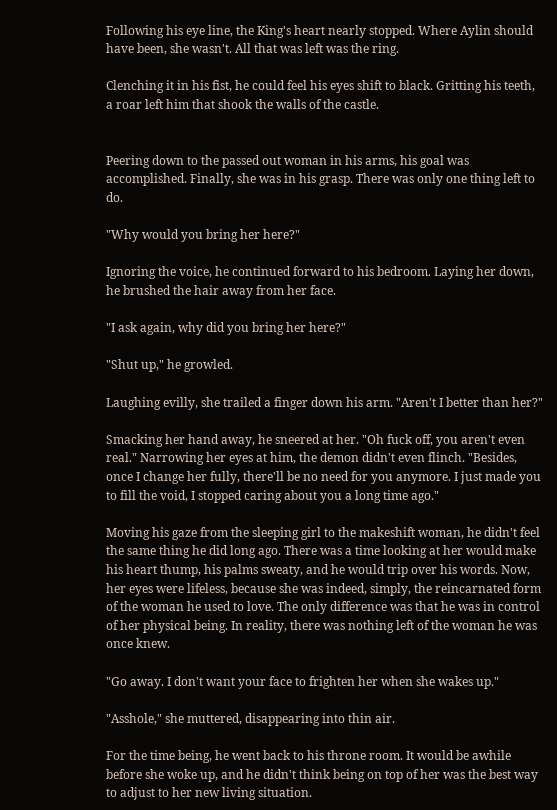Following his eye line, the King's heart nearly stopped. Where Aylin should have been, she wasn't. All that was left was the ring.

Clenching it in his fist, he could feel his eyes shift to black. Gritting his teeth, a roar left him that shook the walls of the castle.


Peering down to the passed out woman in his arms, his goal was accomplished. Finally, she was in his grasp. There was only one thing left to do.

"Why would you bring her here?"

Ignoring the voice, he continued forward to his bedroom. Laying her down, he brushed the hair away from her face.

"I ask again, why did you bring her here?"

"Shut up," he growled.

Laughing evilly, she trailed a finger down his arm. "Aren't I better than her?"

Smacking her hand away, he sneered at her. "Oh fuck off, you aren't even real." Narrowing her eyes at him, the demon didn't even flinch. "Besides, once I change her fully, there'll be no need for you anymore. I just made you to fill the void, I stopped caring about you a long time ago."

Moving his gaze from the sleeping girl to the makeshift woman, he didn't feel the same thing he did long ago. There was a time looking at her would make his heart thump, his palms sweaty, and he would trip over his words. Now, her eyes were lifeless, because she was indeed, simply, the reincarnated form of the woman he used to love. The only difference was that he was in control of her physical being. In reality, there was nothing left of the woman he was once knew.

"Go away. I don't want your face to frighten her when she wakes up."

"Asshole," she muttered, disappearing into thin air.

For the time being, he went back to his throne room. It would be awhile before she woke up, and he didn't think being on top of her was the best way to adjust to her new living situation.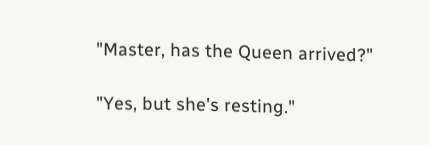"Master, has the Queen arrived?"

"Yes, but she's resting."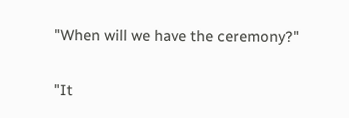"When will we have the ceremony?"

"It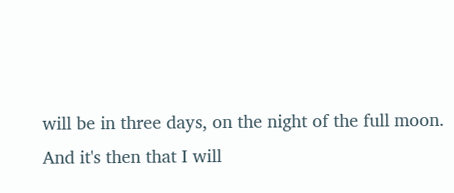will be in three days, on the night of the full moon. And it's then that I will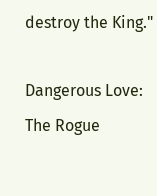destroy the King."

Dangerous Love: The Rogue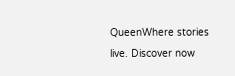QueenWhere stories live. Discover now